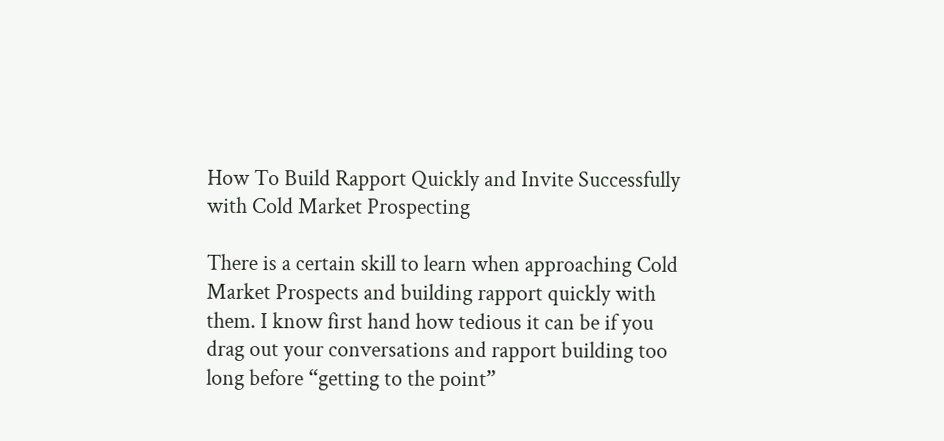How To Build Rapport Quickly and Invite Successfully with Cold Market Prospecting

There is a certain skill to learn when approaching Cold Market Prospects and building rapport quickly with them. I know first hand how tedious it can be if you drag out your conversations and rapport building too long before “getting to the point”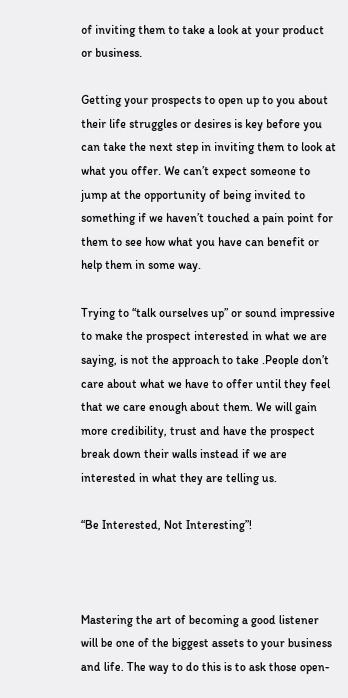of inviting them to take a look at your product or business.

Getting your prospects to open up to you about their life struggles or desires is key before you can take the next step in inviting them to look at what you offer. We can’t expect someone to jump at the opportunity of being invited to something if we haven’t touched a pain point for them to see how what you have can benefit or help them in some way.

Trying to “talk ourselves up” or sound impressive to make the prospect interested in what we are saying, is not the approach to take .People don’t care about what we have to offer until they feel that we care enough about them. We will gain more credibility, trust and have the prospect break down their walls instead if we are interested in what they are telling us.

“Be Interested, Not Interesting”!



Mastering the art of becoming a good listener will be one of the biggest assets to your business and life. The way to do this is to ask those open-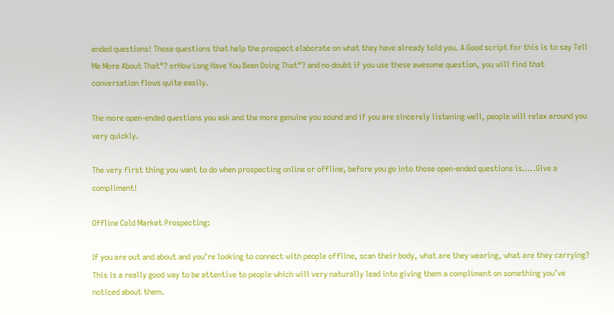ended questions! Those questions that help the prospect elaborate on what they have already told you. A Good script for this is to say Tell Me More About That“? orHow Long Have You Been Doing That“? and no doubt if you use these awesome question, you will find that conversation flows quite easily.

The more open-ended questions you ask and the more genuine you sound and if you are sincerely listening well, people will relax around you very quickly.

The very first thing you want to do when prospecting online or offline, before you go into those open-ended questions is…..Give a compliment!

Offline Cold Market Prospecting:

If you are out and about and you’re looking to connect with people offline, scan their body, what are they wearing, what are they carrying? This is a really good way to be attentive to people which will very naturally lead into giving them a compliment on something you’ve noticed about them.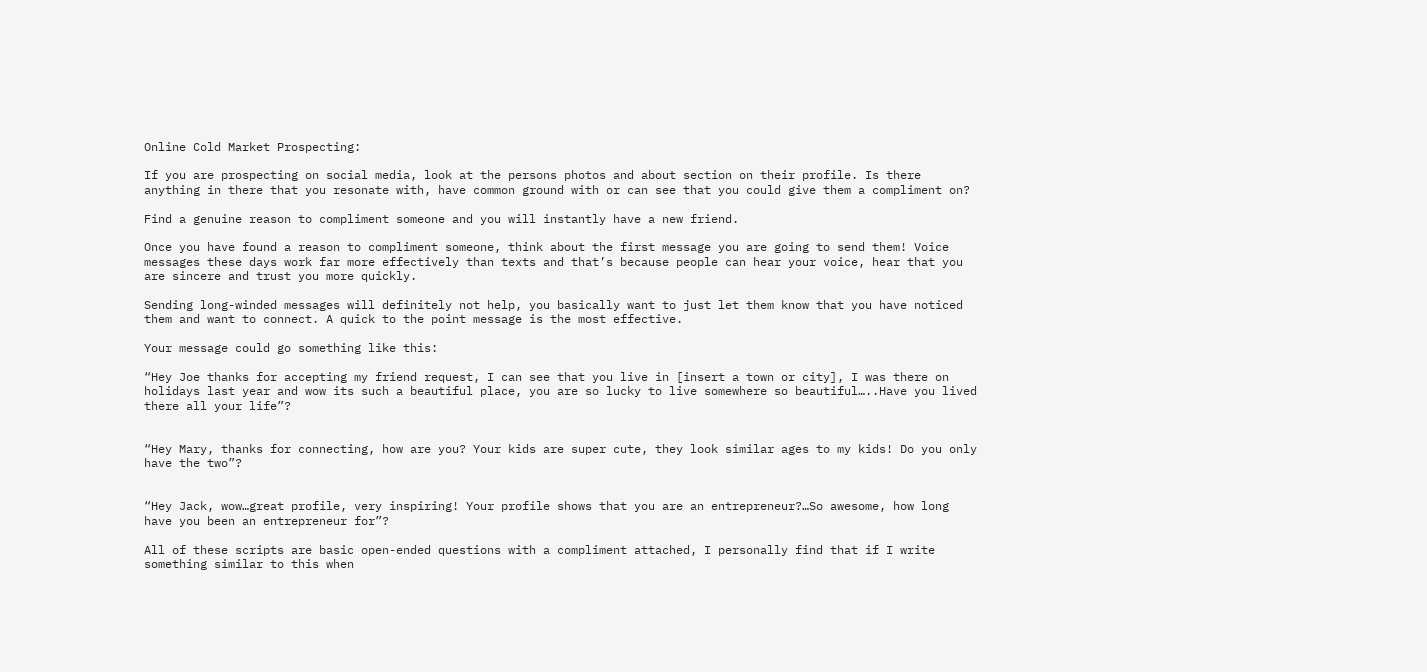Online Cold Market Prospecting:

If you are prospecting on social media, look at the persons photos and about section on their profile. Is there anything in there that you resonate with, have common ground with or can see that you could give them a compliment on?

Find a genuine reason to compliment someone and you will instantly have a new friend.

Once you have found a reason to compliment someone, think about the first message you are going to send them! Voice messages these days work far more effectively than texts and that’s because people can hear your voice, hear that you are sincere and trust you more quickly.

Sending long-winded messages will definitely not help, you basically want to just let them know that you have noticed them and want to connect. A quick to the point message is the most effective.

Your message could go something like this:

“Hey Joe thanks for accepting my friend request, I can see that you live in [insert a town or city], I was there on holidays last year and wow its such a beautiful place, you are so lucky to live somewhere so beautiful…..Have you lived there all your life”?


“Hey Mary, thanks for connecting, how are you? Your kids are super cute, they look similar ages to my kids! Do you only have the two”?


“Hey Jack, wow…great profile, very inspiring! Your profile shows that you are an entrepreneur?…So awesome, how long have you been an entrepreneur for”?

All of these scripts are basic open-ended questions with a compliment attached, I personally find that if I write something similar to this when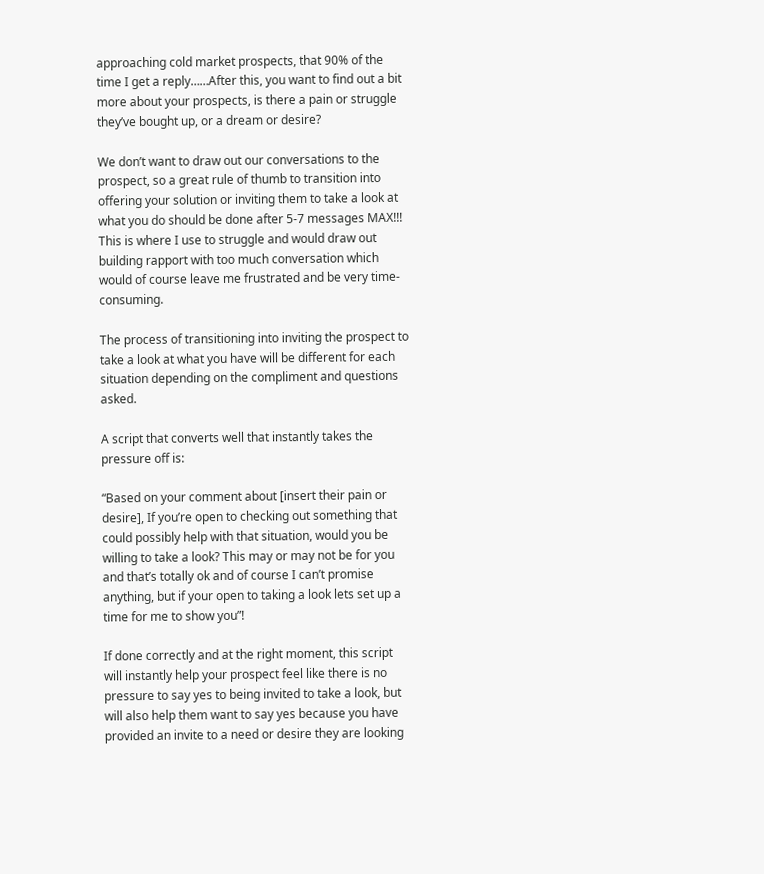approaching cold market prospects, that 90% of the time I get a reply……After this, you want to find out a bit more about your prospects, is there a pain or struggle they’ve bought up, or a dream or desire?

We don’t want to draw out our conversations to the prospect, so a great rule of thumb to transition into offering your solution or inviting them to take a look at what you do should be done after 5-7 messages MAX!!! This is where I use to struggle and would draw out building rapport with too much conversation which would of course leave me frustrated and be very time-consuming.

The process of transitioning into inviting the prospect to take a look at what you have will be different for each situation depending on the compliment and questions asked.

A script that converts well that instantly takes the pressure off is:

“Based on your comment about [insert their pain or desire], If you’re open to checking out something that could possibly help with that situation, would you be willing to take a look? This may or may not be for you and that’s totally ok and of course I can’t promise anything, but if your open to taking a look lets set up a time for me to show you”!

If done correctly and at the right moment, this script will instantly help your prospect feel like there is no pressure to say yes to being invited to take a look, but will also help them want to say yes because you have provided an invite to a need or desire they are looking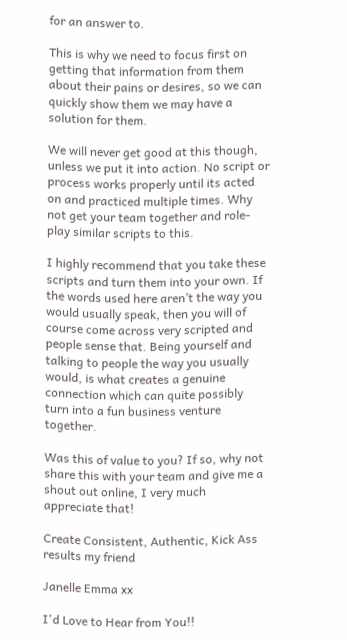for an answer to.

This is why we need to focus first on getting that information from them about their pains or desires, so we can quickly show them we may have a solution for them.

We will never get good at this though, unless we put it into action. No script or process works properly until its acted on and practiced multiple times. Why not get your team together and role-play similar scripts to this.

I highly recommend that you take these scripts and turn them into your own. If the words used here aren’t the way you would usually speak, then you will of course come across very scripted and people sense that. Being yourself and talking to people the way you usually would, is what creates a genuine connection which can quite possibly turn into a fun business venture together.

Was this of value to you? If so, why not share this with your team and give me a shout out online, I very much appreciate that!

Create Consistent, Authentic, Kick Ass results my friend

Janelle Emma xx

I'd Love to Hear from You!!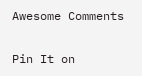Awesome Comments

Pin It on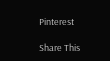Pinterest

Share This